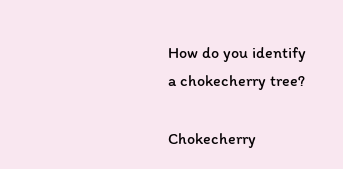How do you identify a chokecherry tree?

Chokecherry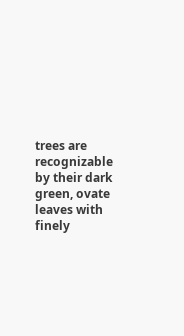trees are recognizable by their dark green, ovate leaves with finely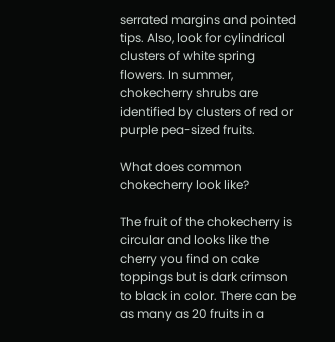serrated margins and pointed tips. Also, look for cylindrical clusters of white spring flowers. In summer, chokecherry shrubs are identified by clusters of red or purple pea-sized fruits.

What does common chokecherry look like?

The fruit of the chokecherry is circular and looks like the cherry you find on cake toppings but is dark crimson to black in color. There can be as many as 20 fruits in a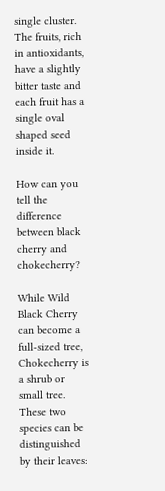single cluster. The fruits, rich in antioxidants, have a slightly bitter taste and each fruit has a single oval shaped seed inside it.

How can you tell the difference between black cherry and chokecherry?

While Wild Black Cherry can become a full-sized tree, Chokecherry is a shrub or small tree. These two species can be distinguished by their leaves: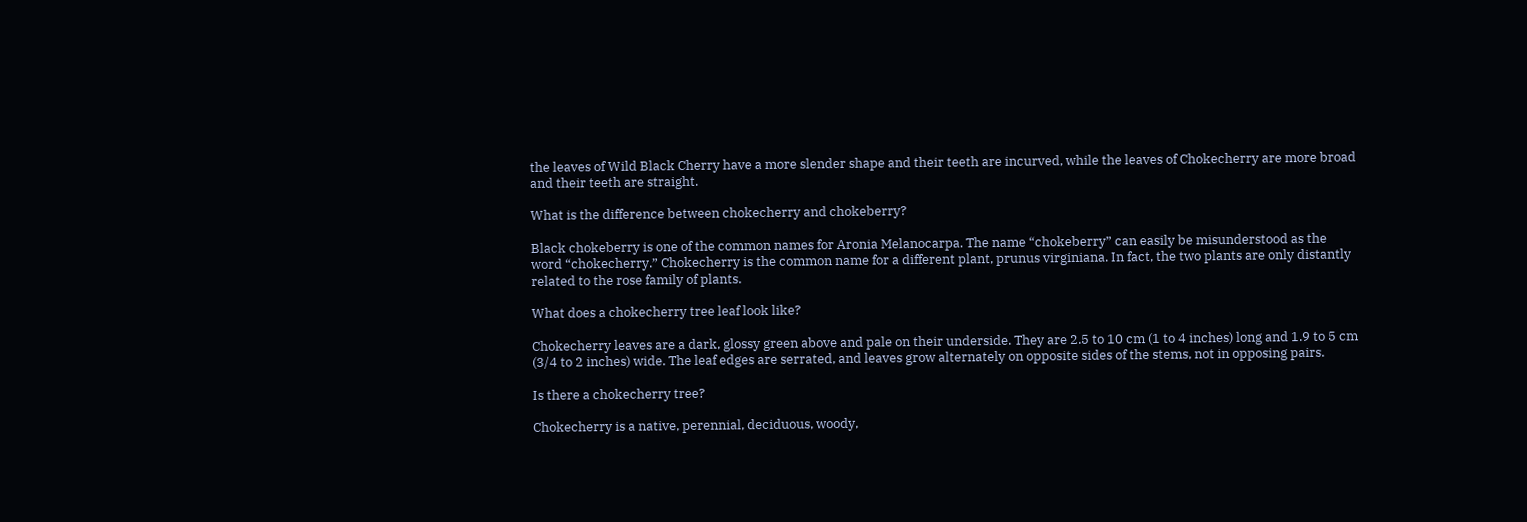the leaves of Wild Black Cherry have a more slender shape and their teeth are incurved, while the leaves of Chokecherry are more broad and their teeth are straight.

What is the difference between chokecherry and chokeberry?

Black chokeberry is one of the common names for Aronia Melanocarpa. The name “chokeberry” can easily be misunderstood as the word “chokecherry.” Chokecherry is the common name for a different plant, prunus virginiana. In fact, the two plants are only distantly related to the rose family of plants.

What does a chokecherry tree leaf look like?

Chokecherry leaves are a dark, glossy green above and pale on their underside. They are 2.5 to 10 cm (1 to 4 inches) long and 1.9 to 5 cm (3/4 to 2 inches) wide. The leaf edges are serrated, and leaves grow alternately on opposite sides of the stems, not in opposing pairs.

Is there a chokecherry tree?

Chokecherry is a native, perennial, deciduous, woody,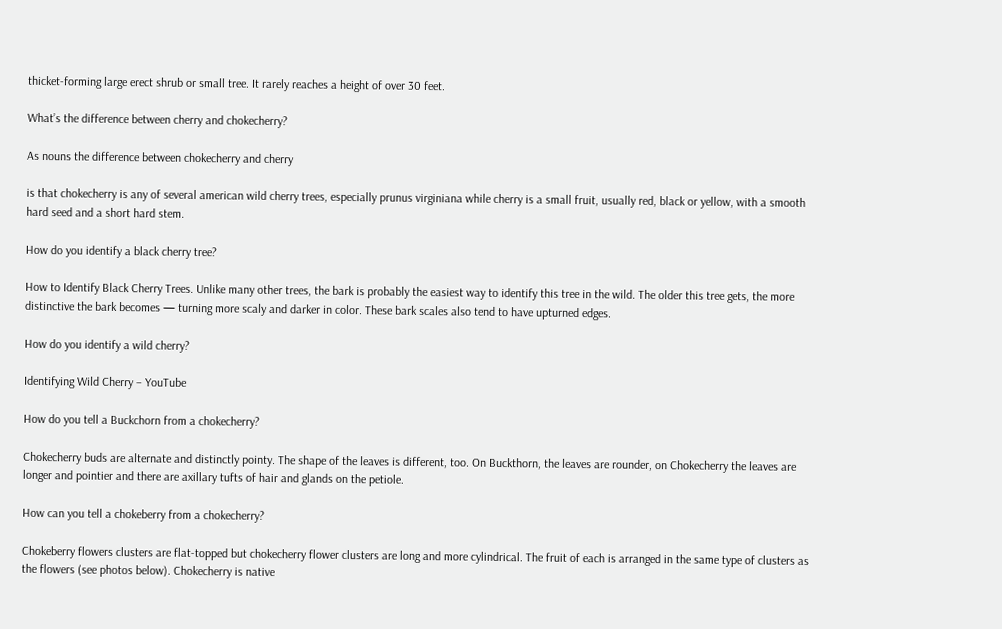thicket-forming large erect shrub or small tree. It rarely reaches a height of over 30 feet.

What’s the difference between cherry and chokecherry?

As nouns the difference between chokecherry and cherry

is that chokecherry is any of several american wild cherry trees, especially prunus virginiana while cherry is a small fruit, usually red, black or yellow, with a smooth hard seed and a short hard stem.

How do you identify a black cherry tree?

How to Identify Black Cherry Trees. Unlike many other trees, the bark is probably the easiest way to identify this tree in the wild. The older this tree gets, the more distinctive the bark becomes — turning more scaly and darker in color. These bark scales also tend to have upturned edges.

How do you identify a wild cherry?

Identifying Wild Cherry – YouTube

How do you tell a Buckchorn from a chokecherry?

Chokecherry buds are alternate and distinctly pointy. The shape of the leaves is different, too. On Buckthorn, the leaves are rounder, on Chokecherry the leaves are longer and pointier and there are axillary tufts of hair and glands on the petiole.

How can you tell a chokeberry from a chokecherry?

Chokeberry flowers clusters are flat-topped but chokecherry flower clusters are long and more cylindrical. The fruit of each is arranged in the same type of clusters as the flowers (see photos below). Chokecherry is native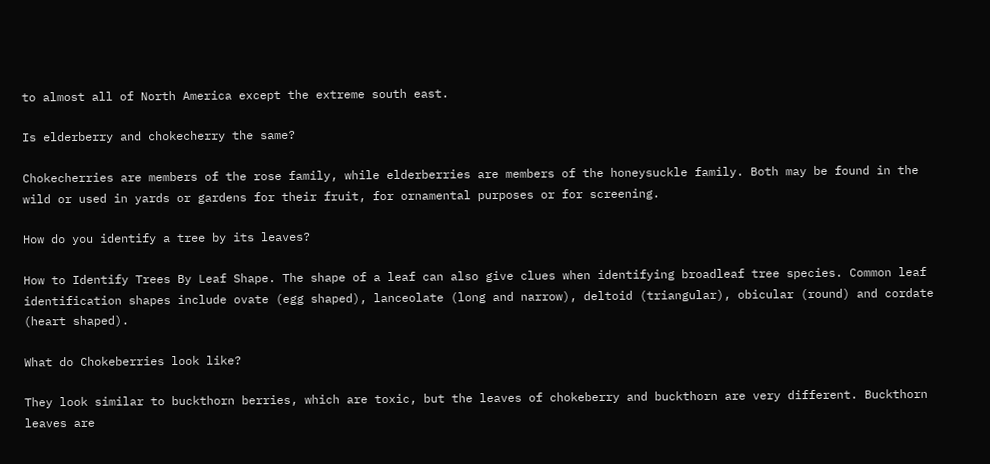to almost all of North America except the extreme south east.

Is elderberry and chokecherry the same?

Chokecherries are members of the rose family, while elderberries are members of the honeysuckle family. Both may be found in the wild or used in yards or gardens for their fruit, for ornamental purposes or for screening.

How do you identify a tree by its leaves?

How to Identify Trees By Leaf Shape. The shape of a leaf can also give clues when identifying broadleaf tree species. Common leaf identification shapes include ovate (egg shaped), lanceolate (long and narrow), deltoid (triangular), obicular (round) and cordate (heart shaped).

What do Chokeberries look like?

They look similar to buckthorn berries, which are toxic, but the leaves of chokeberry and buckthorn are very different. Buckthorn leaves are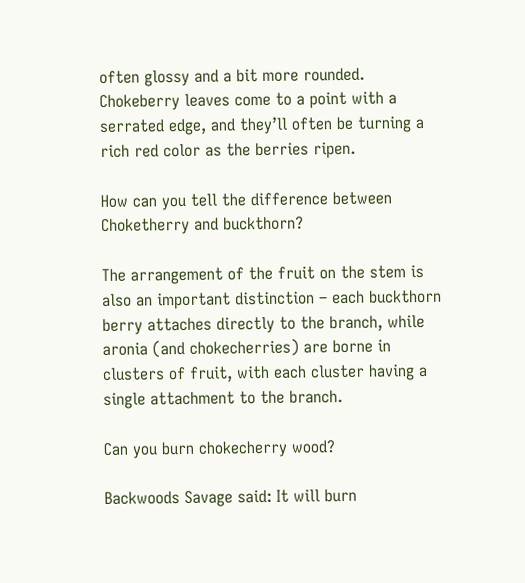often glossy and a bit more rounded. Chokeberry leaves come to a point with a serrated edge, and they’ll often be turning a rich red color as the berries ripen.

How can you tell the difference between Choketherry and buckthorn?

The arrangement of the fruit on the stem is also an important distinction – each buckthorn berry attaches directly to the branch, while aronia (and chokecherries) are borne in clusters of fruit, with each cluster having a single attachment to the branch.

Can you burn chokecherry wood?

Backwoods Savage said: It will burn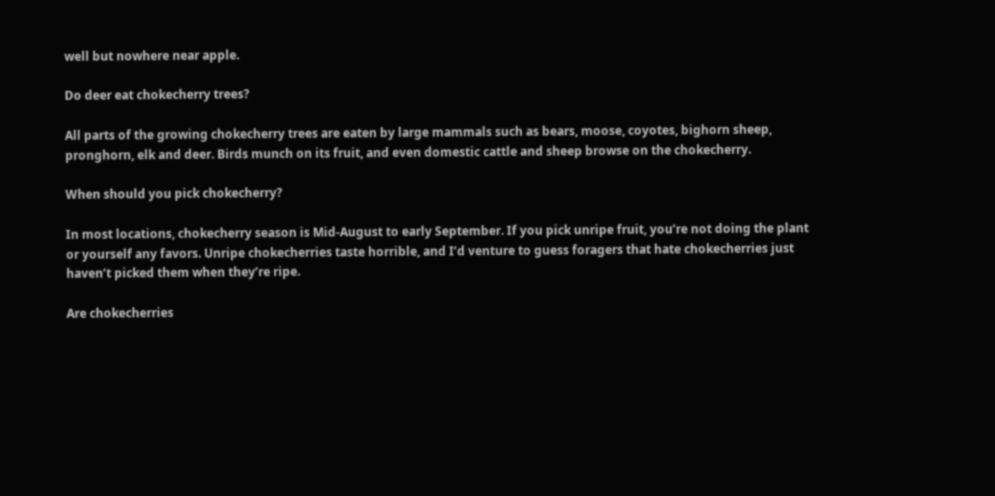well but nowhere near apple.

Do deer eat chokecherry trees?

All parts of the growing chokecherry trees are eaten by large mammals such as bears, moose, coyotes, bighorn sheep, pronghorn, elk and deer. Birds munch on its fruit, and even domestic cattle and sheep browse on the chokecherry.

When should you pick chokecherry?

In most locations, chokecherry season is Mid-August to early September. If you pick unripe fruit, you’re not doing the plant or yourself any favors. Unripe chokecherries taste horrible, and I’d venture to guess foragers that hate chokecherries just haven’t picked them when they’re ripe.

Are chokecherries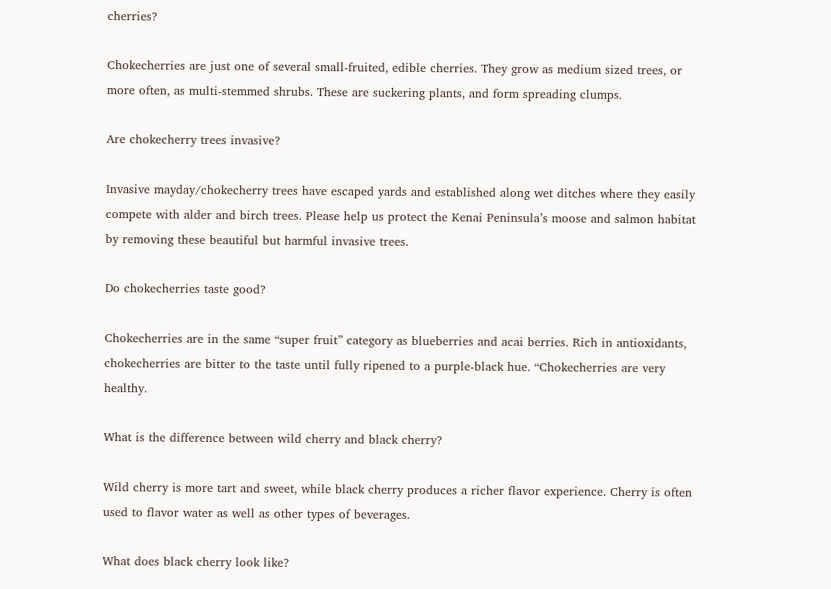cherries?

Chokecherries are just one of several small-fruited, edible cherries. They grow as medium sized trees, or more often, as multi-stemmed shrubs. These are suckering plants, and form spreading clumps.

Are chokecherry trees invasive?

Invasive mayday/chokecherry trees have escaped yards and established along wet ditches where they easily compete with alder and birch trees. Please help us protect the Kenai Peninsula’s moose and salmon habitat by removing these beautiful but harmful invasive trees.

Do chokecherries taste good?

Chokecherries are in the same “super fruit” category as blueberries and acai berries. Rich in antioxidants, chokecherries are bitter to the taste until fully ripened to a purple-black hue. “Chokecherries are very healthy.

What is the difference between wild cherry and black cherry?

Wild cherry is more tart and sweet, while black cherry produces a richer flavor experience. Cherry is often used to flavor water as well as other types of beverages.

What does black cherry look like?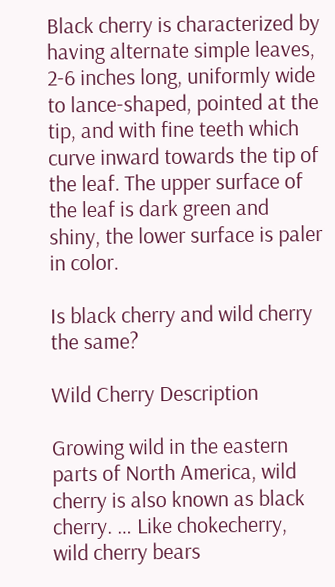Black cherry is characterized by having alternate simple leaves, 2-6 inches long, uniformly wide to lance-shaped, pointed at the tip, and with fine teeth which curve inward towards the tip of the leaf. The upper surface of the leaf is dark green and shiny, the lower surface is paler in color.

Is black cherry and wild cherry the same?

Wild Cherry Description

Growing wild in the eastern parts of North America, wild cherry is also known as black cherry. … Like chokecherry, wild cherry bears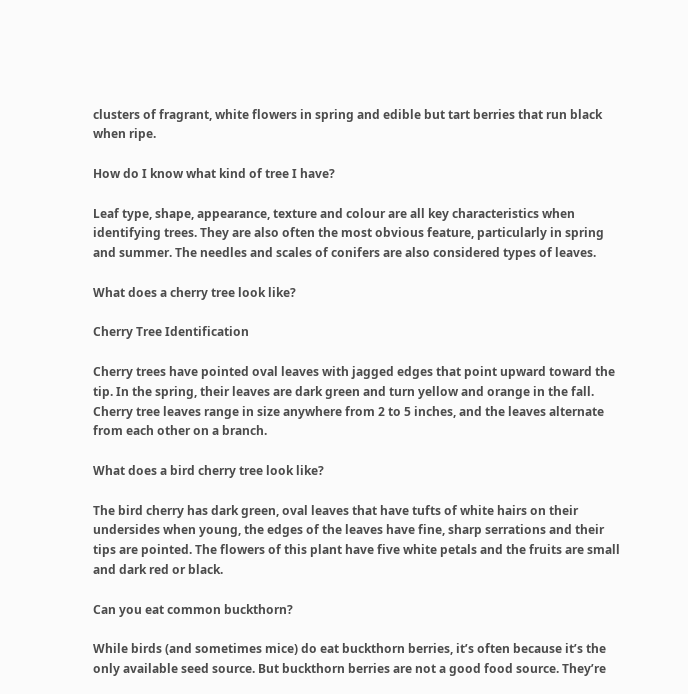clusters of fragrant, white flowers in spring and edible but tart berries that run black when ripe.

How do I know what kind of tree I have?

Leaf type, shape, appearance, texture and colour are all key characteristics when identifying trees. They are also often the most obvious feature, particularly in spring and summer. The needles and scales of conifers are also considered types of leaves.

What does a cherry tree look like?

Cherry Tree Identification

Cherry trees have pointed oval leaves with jagged edges that point upward toward the tip. In the spring, their leaves are dark green and turn yellow and orange in the fall. Cherry tree leaves range in size anywhere from 2 to 5 inches, and the leaves alternate from each other on a branch.

What does a bird cherry tree look like?

The bird cherry has dark green, oval leaves that have tufts of white hairs on their undersides when young, the edges of the leaves have fine, sharp serrations and their tips are pointed. The flowers of this plant have five white petals and the fruits are small and dark red or black.

Can you eat common buckthorn?

While birds (and sometimes mice) do eat buckthorn berries, it’s often because it’s the only available seed source. But buckthorn berries are not a good food source. They’re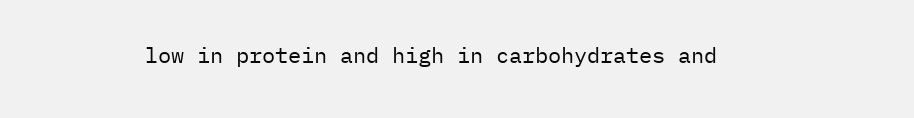low in protein and high in carbohydrates and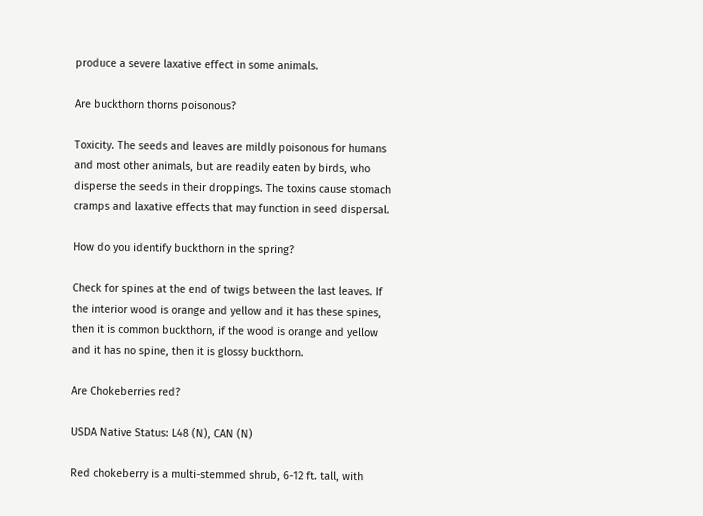produce a severe laxative effect in some animals.

Are buckthorn thorns poisonous?

Toxicity. The seeds and leaves are mildly poisonous for humans and most other animals, but are readily eaten by birds, who disperse the seeds in their droppings. The toxins cause stomach cramps and laxative effects that may function in seed dispersal.

How do you identify buckthorn in the spring?

Check for spines at the end of twigs between the last leaves. If the interior wood is orange and yellow and it has these spines, then it is common buckthorn, if the wood is orange and yellow and it has no spine, then it is glossy buckthorn.

Are Chokeberries red?

USDA Native Status: L48 (N), CAN (N)

Red chokeberry is a multi-stemmed shrub, 6-12 ft. tall, with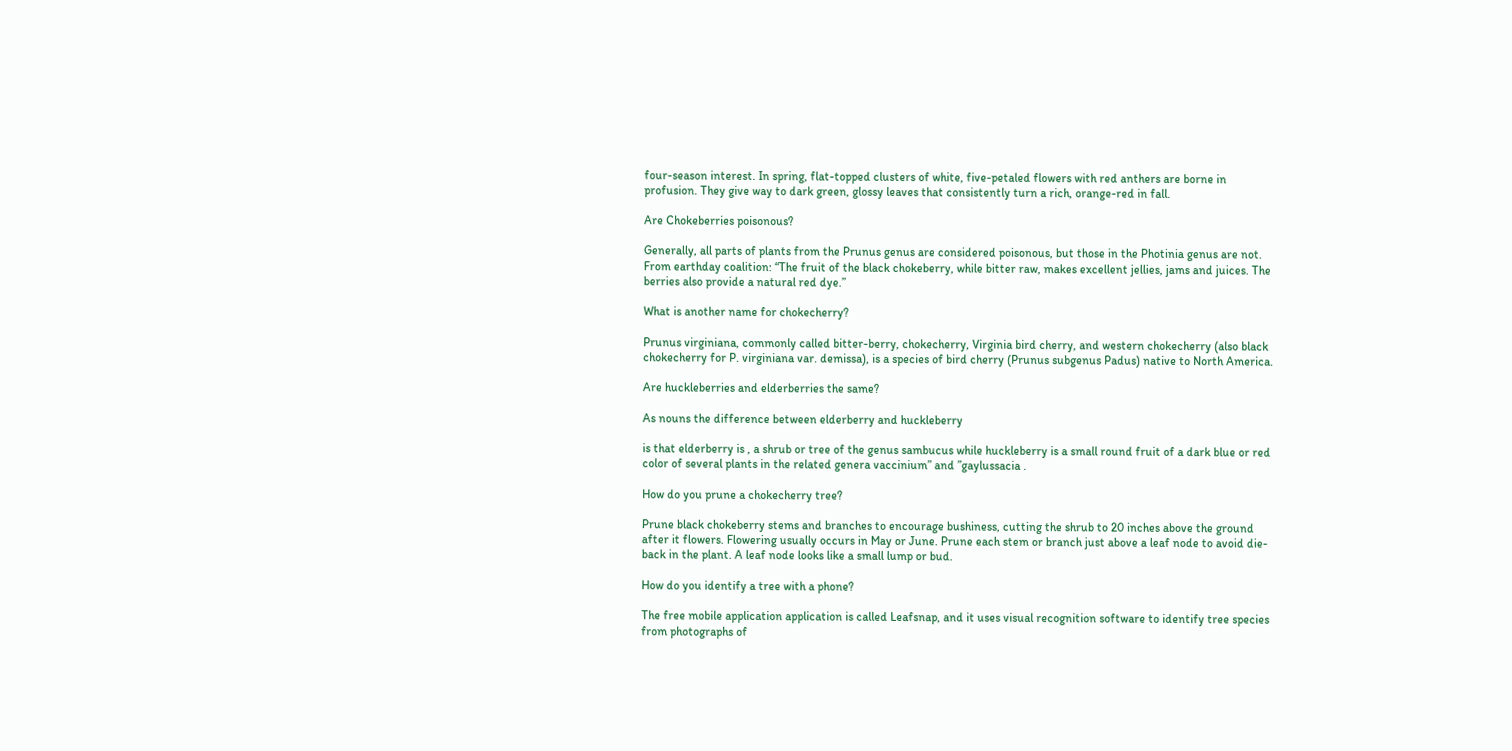four-season interest. In spring, flat-topped clusters of white, five-petaled flowers with red anthers are borne in profusion. They give way to dark green, glossy leaves that consistently turn a rich, orange-red in fall.

Are Chokeberries poisonous?

Generally, all parts of plants from the Prunus genus are considered poisonous, but those in the Photinia genus are not. From earthday coalition: “The fruit of the black chokeberry, while bitter raw, makes excellent jellies, jams and juices. The berries also provide a natural red dye.”

What is another name for chokecherry?

Prunus virginiana, commonly called bitter-berry, chokecherry, Virginia bird cherry, and western chokecherry (also black chokecherry for P. virginiana var. demissa), is a species of bird cherry (Prunus subgenus Padus) native to North America.

Are huckleberries and elderberries the same?

As nouns the difference between elderberry and huckleberry

is that elderberry is , a shrub or tree of the genus sambucus while huckleberry is a small round fruit of a dark blue or red color of several plants in the related genera vaccinium” and ”gaylussacia .

How do you prune a chokecherry tree?

Prune black chokeberry stems and branches to encourage bushiness, cutting the shrub to 20 inches above the ground after it flowers. Flowering usually occurs in May or June. Prune each stem or branch just above a leaf node to avoid die-back in the plant. A leaf node looks like a small lump or bud.

How do you identify a tree with a phone?

The free mobile application application is called Leafsnap, and it uses visual recognition software to identify tree species from photographs of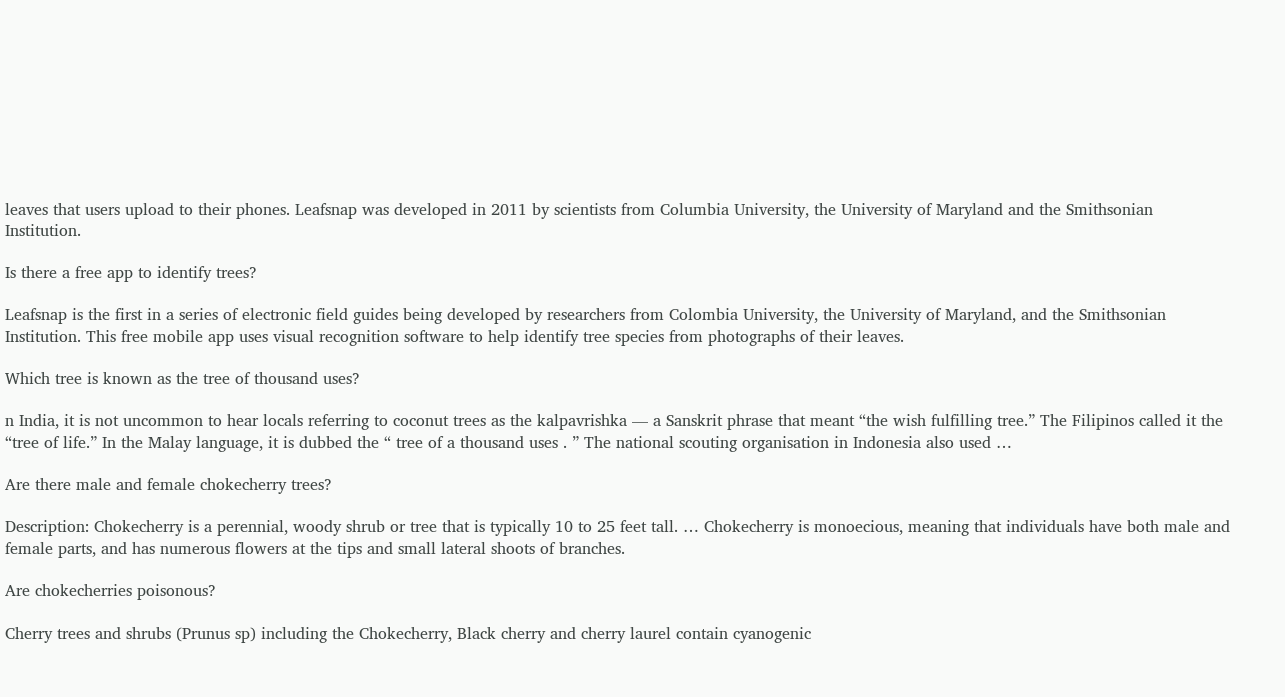leaves that users upload to their phones. Leafsnap was developed in 2011 by scientists from Columbia University, the University of Maryland and the Smithsonian Institution.

Is there a free app to identify trees?

Leafsnap is the first in a series of electronic field guides being developed by researchers from Colombia University, the University of Maryland, and the Smithsonian Institution. This free mobile app uses visual recognition software to help identify tree species from photographs of their leaves.

Which tree is known as the tree of thousand uses?

n India, it is not uncommon to hear locals referring to coconut trees as the kalpavrishka — a Sanskrit phrase that meant “the wish fulfilling tree.” The Filipinos called it the “tree of life.” In the Malay language, it is dubbed the “ tree of a thousand uses . ” The national scouting organisation in Indonesia also used …

Are there male and female chokecherry trees?

Description: Chokecherry is a perennial, woody shrub or tree that is typically 10 to 25 feet tall. … Chokecherry is monoecious, meaning that individuals have both male and female parts, and has numerous flowers at the tips and small lateral shoots of branches.

Are chokecherries poisonous?

Cherry trees and shrubs (Prunus sp) including the Chokecherry, Black cherry and cherry laurel contain cyanogenic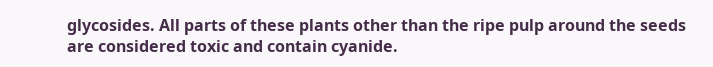glycosides. All parts of these plants other than the ripe pulp around the seeds are considered toxic and contain cyanide.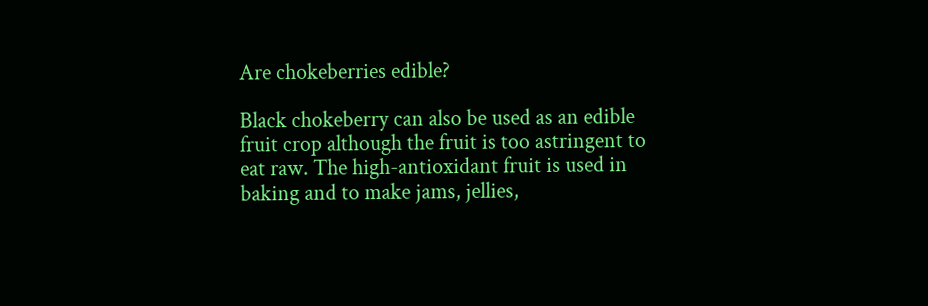Are chokeberries edible?

Black chokeberry can also be used as an edible fruit crop although the fruit is too astringent to eat raw. The high-antioxidant fruit is used in baking and to make jams, jellies,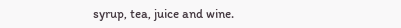syrup, tea, juice and wine.